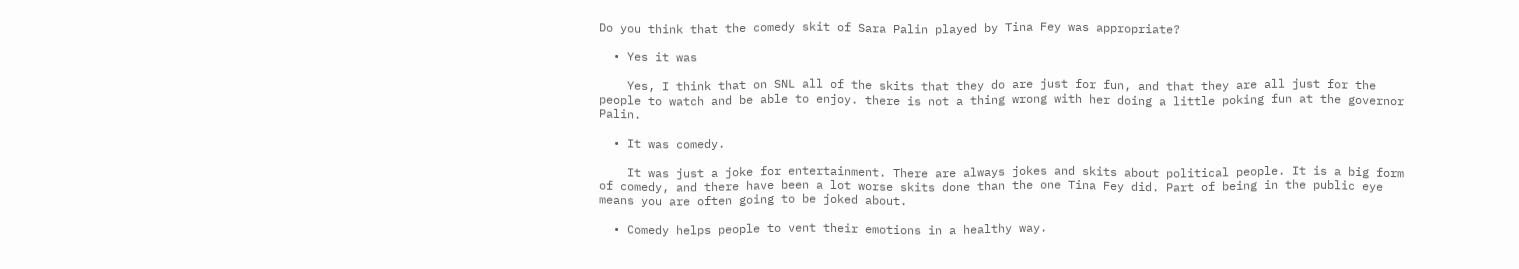Do you think that the comedy skit of Sara Palin played by Tina Fey was appropriate?

  • Yes it was

    Yes, I think that on SNL all of the skits that they do are just for fun, and that they are all just for the people to watch and be able to enjoy. there is not a thing wrong with her doing a little poking fun at the governor Palin.

  • It was comedy.

    It was just a joke for entertainment. There are always jokes and skits about political people. It is a big form of comedy, and there have been a lot worse skits done than the one Tina Fey did. Part of being in the public eye means you are often going to be joked about.

  • Comedy helps people to vent their emotions in a healthy way.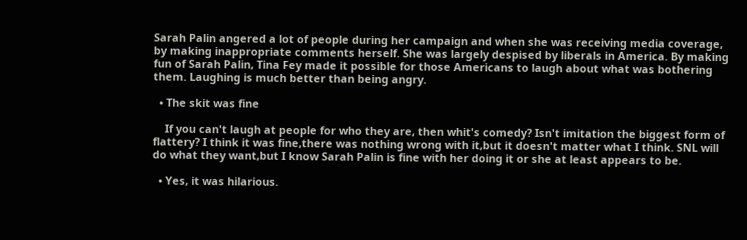Sarah Palin angered a lot of people during her campaign and when she was receiving media coverage, by making inappropriate comments herself. She was largely despised by liberals in America. By making fun of Sarah Palin, Tina Fey made it possible for those Americans to laugh about what was bothering them. Laughing is much better than being angry.

  • The skit was fine

    If you can't laugh at people for who they are, then whit's comedy? Isn't imitation the biggest form of flattery? I think it was fine,there was nothing wrong with it,but it doesn't matter what I think. SNL will do what they want,but I know Sarah Palin is fine with her doing it or she at least appears to be.

  • Yes, it was hilarious.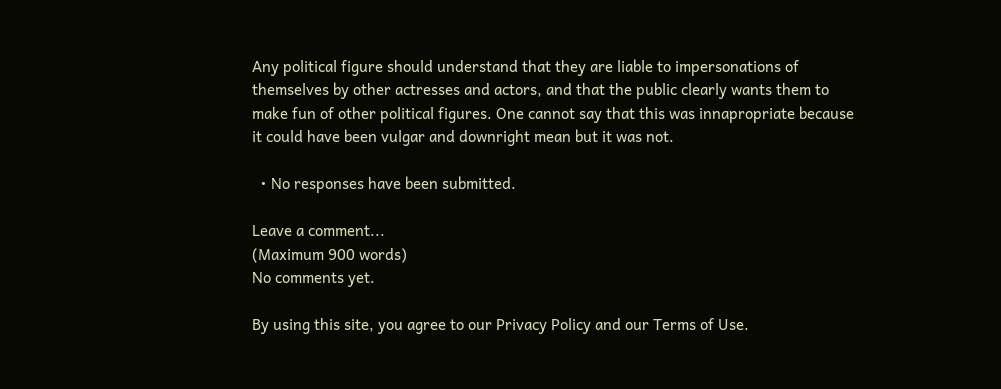Any political figure should understand that they are liable to impersonations of themselves by other actresses and actors, and that the public clearly wants them to make fun of other political figures. One cannot say that this was innapropriate because it could have been vulgar and downright mean but it was not.

  • No responses have been submitted.

Leave a comment...
(Maximum 900 words)
No comments yet.

By using this site, you agree to our Privacy Policy and our Terms of Use.